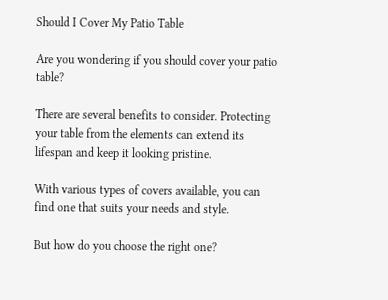Should I Cover My Patio Table

Are you wondering if you should cover your patio table?

There are several benefits to consider. Protecting your table from the elements can extend its lifespan and keep it looking pristine.

With various types of covers available, you can find one that suits your needs and style.

But how do you choose the right one?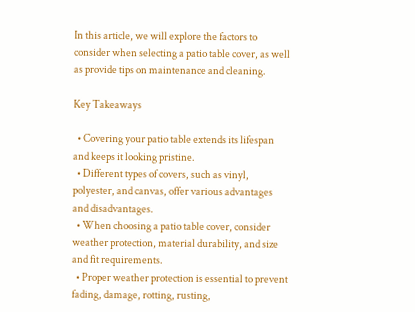In this article, we will explore the factors to consider when selecting a patio table cover, as well as provide tips on maintenance and cleaning.

Key Takeaways

  • Covering your patio table extends its lifespan and keeps it looking pristine.
  • Different types of covers, such as vinyl, polyester, and canvas, offer various advantages and disadvantages.
  • When choosing a patio table cover, consider weather protection, material durability, and size and fit requirements.
  • Proper weather protection is essential to prevent fading, damage, rotting, rusting,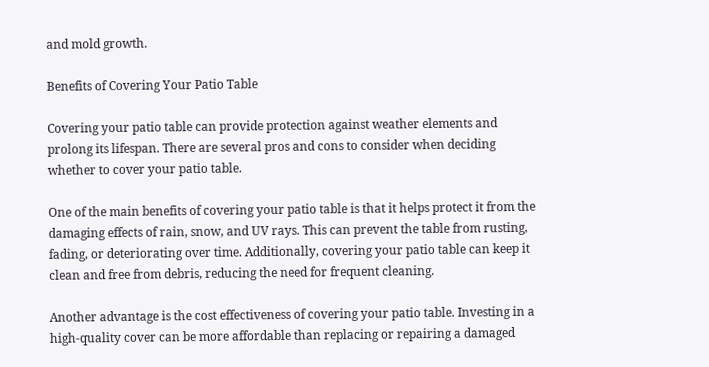and mold growth.

Benefits of Covering Your Patio Table

Covering your patio table can provide protection against weather elements and prolong its lifespan. There are several pros and cons to consider when deciding whether to cover your patio table.

One of the main benefits of covering your patio table is that it helps protect it from the damaging effects of rain, snow, and UV rays. This can prevent the table from rusting, fading, or deteriorating over time. Additionally, covering your patio table can keep it clean and free from debris, reducing the need for frequent cleaning.

Another advantage is the cost effectiveness of covering your patio table. Investing in a high-quality cover can be more affordable than replacing or repairing a damaged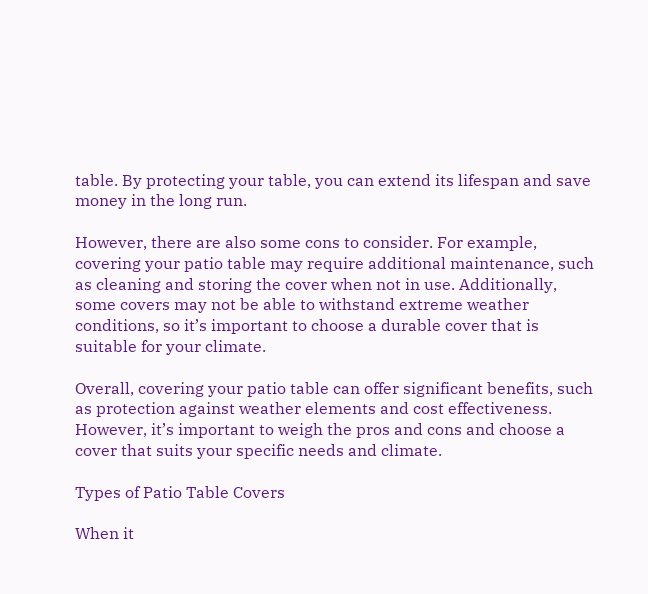table. By protecting your table, you can extend its lifespan and save money in the long run.

However, there are also some cons to consider. For example, covering your patio table may require additional maintenance, such as cleaning and storing the cover when not in use. Additionally, some covers may not be able to withstand extreme weather conditions, so it’s important to choose a durable cover that is suitable for your climate.

Overall, covering your patio table can offer significant benefits, such as protection against weather elements and cost effectiveness. However, it’s important to weigh the pros and cons and choose a cover that suits your specific needs and climate.

Types of Patio Table Covers

When it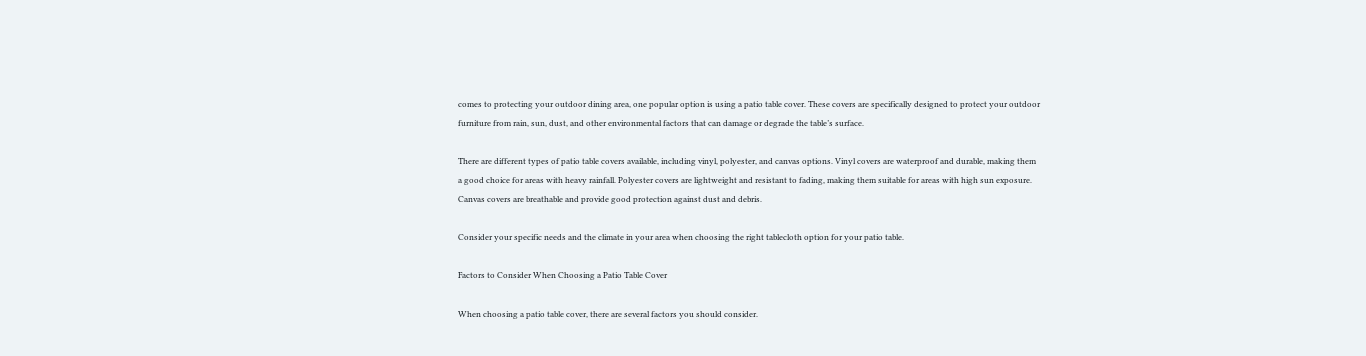comes to protecting your outdoor dining area, one popular option is using a patio table cover. These covers are specifically designed to protect your outdoor furniture from rain, sun, dust, and other environmental factors that can damage or degrade the table’s surface.

There are different types of patio table covers available, including vinyl, polyester, and canvas options. Vinyl covers are waterproof and durable, making them a good choice for areas with heavy rainfall. Polyester covers are lightweight and resistant to fading, making them suitable for areas with high sun exposure. Canvas covers are breathable and provide good protection against dust and debris.

Consider your specific needs and the climate in your area when choosing the right tablecloth option for your patio table.

Factors to Consider When Choosing a Patio Table Cover

When choosing a patio table cover, there are several factors you should consider.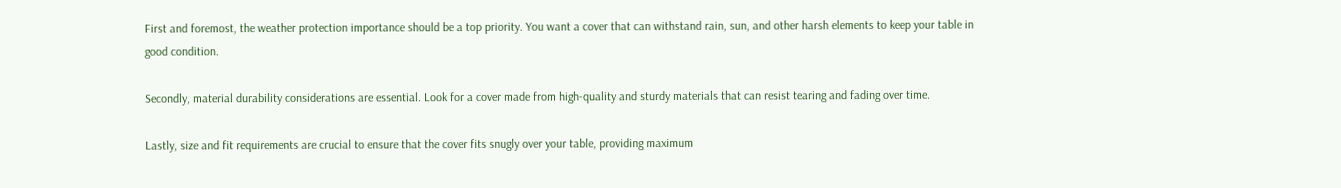First and foremost, the weather protection importance should be a top priority. You want a cover that can withstand rain, sun, and other harsh elements to keep your table in good condition.

Secondly, material durability considerations are essential. Look for a cover made from high-quality and sturdy materials that can resist tearing and fading over time.

Lastly, size and fit requirements are crucial to ensure that the cover fits snugly over your table, providing maximum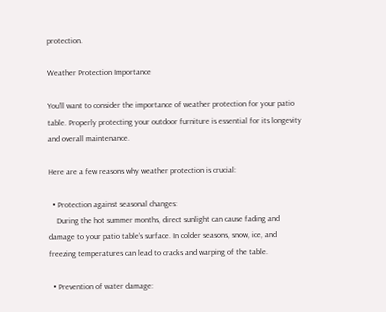protection.

Weather Protection Importance

You’ll want to consider the importance of weather protection for your patio table. Properly protecting your outdoor furniture is essential for its longevity and overall maintenance.

Here are a few reasons why weather protection is crucial:

  • Protection against seasonal changes:
    During the hot summer months, direct sunlight can cause fading and damage to your patio table’s surface. In colder seasons, snow, ice, and freezing temperatures can lead to cracks and warping of the table.

  • Prevention of water damage: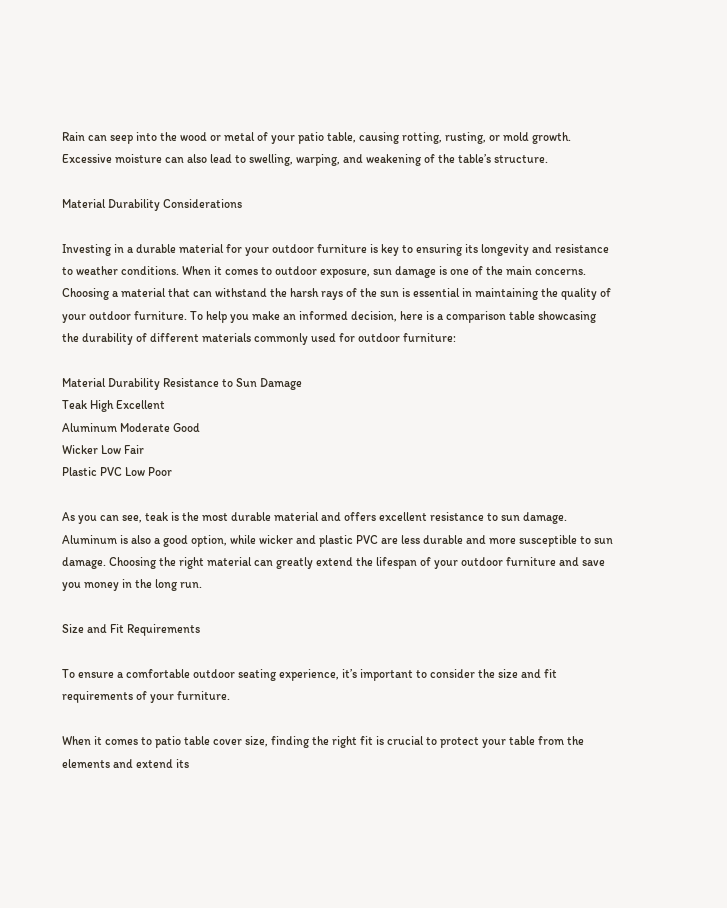Rain can seep into the wood or metal of your patio table, causing rotting, rusting, or mold growth. Excessive moisture can also lead to swelling, warping, and weakening of the table’s structure.

Material Durability Considerations

Investing in a durable material for your outdoor furniture is key to ensuring its longevity and resistance to weather conditions. When it comes to outdoor exposure, sun damage is one of the main concerns. Choosing a material that can withstand the harsh rays of the sun is essential in maintaining the quality of your outdoor furniture. To help you make an informed decision, here is a comparison table showcasing the durability of different materials commonly used for outdoor furniture:

Material Durability Resistance to Sun Damage
Teak High Excellent
Aluminum Moderate Good
Wicker Low Fair
Plastic PVC Low Poor

As you can see, teak is the most durable material and offers excellent resistance to sun damage. Aluminum is also a good option, while wicker and plastic PVC are less durable and more susceptible to sun damage. Choosing the right material can greatly extend the lifespan of your outdoor furniture and save you money in the long run.

Size and Fit Requirements

To ensure a comfortable outdoor seating experience, it’s important to consider the size and fit requirements of your furniture.

When it comes to patio table cover size, finding the right fit is crucial to protect your table from the elements and extend its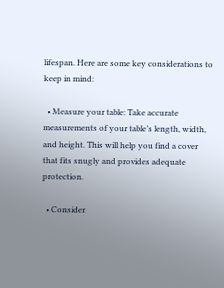lifespan. Here are some key considerations to keep in mind:

  • Measure your table: Take accurate measurements of your table’s length, width, and height. This will help you find a cover that fits snugly and provides adequate protection.

  • Consider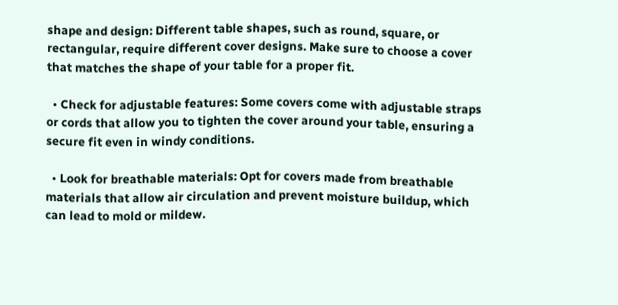shape and design: Different table shapes, such as round, square, or rectangular, require different cover designs. Make sure to choose a cover that matches the shape of your table for a proper fit.

  • Check for adjustable features: Some covers come with adjustable straps or cords that allow you to tighten the cover around your table, ensuring a secure fit even in windy conditions.

  • Look for breathable materials: Opt for covers made from breathable materials that allow air circulation and prevent moisture buildup, which can lead to mold or mildew.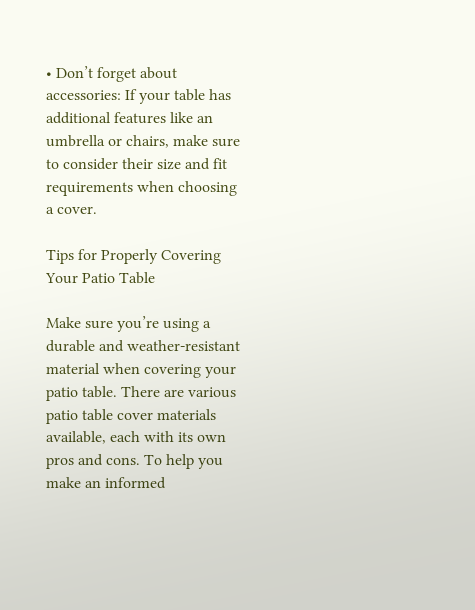• Don’t forget about accessories: If your table has additional features like an umbrella or chairs, make sure to consider their size and fit requirements when choosing a cover.

Tips for Properly Covering Your Patio Table

Make sure you’re using a durable and weather-resistant material when covering your patio table. There are various patio table cover materials available, each with its own pros and cons. To help you make an informed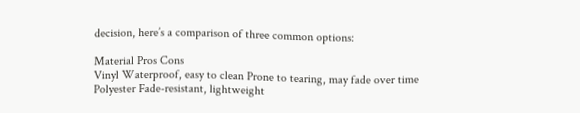decision, here’s a comparison of three common options:

Material Pros Cons
Vinyl Waterproof, easy to clean Prone to tearing, may fade over time
Polyester Fade-resistant, lightweight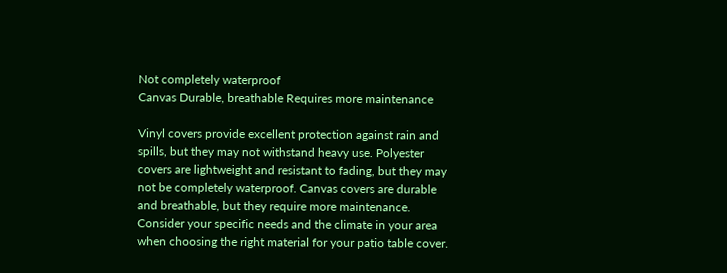Not completely waterproof
Canvas Durable, breathable Requires more maintenance

Vinyl covers provide excellent protection against rain and spills, but they may not withstand heavy use. Polyester covers are lightweight and resistant to fading, but they may not be completely waterproof. Canvas covers are durable and breathable, but they require more maintenance. Consider your specific needs and the climate in your area when choosing the right material for your patio table cover.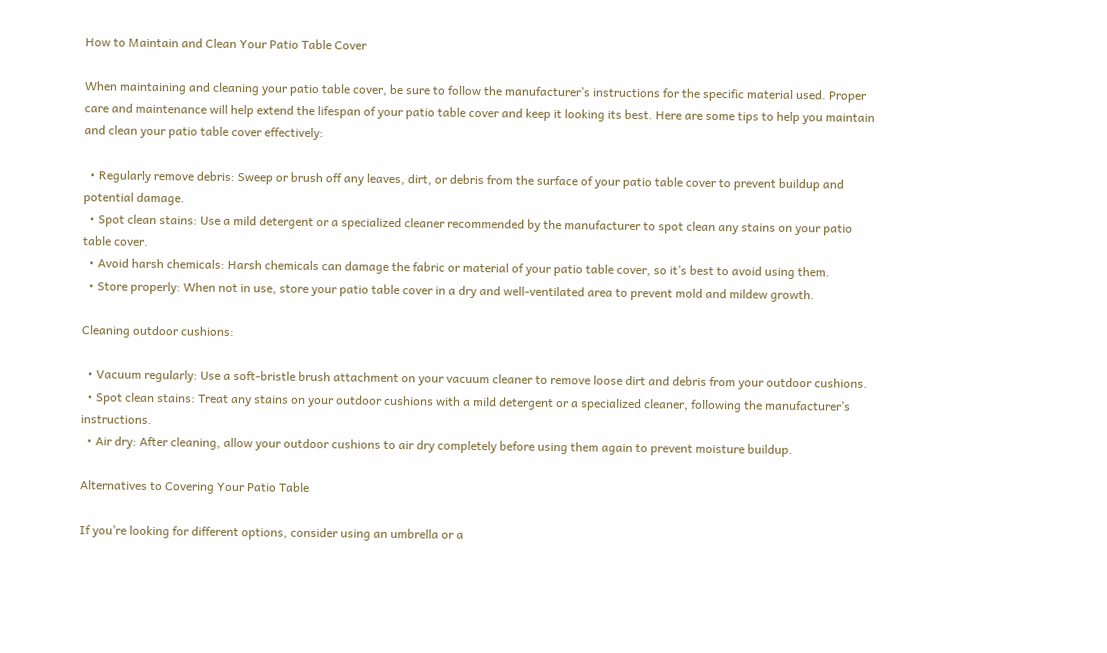How to Maintain and Clean Your Patio Table Cover

When maintaining and cleaning your patio table cover, be sure to follow the manufacturer’s instructions for the specific material used. Proper care and maintenance will help extend the lifespan of your patio table cover and keep it looking its best. Here are some tips to help you maintain and clean your patio table cover effectively:

  • Regularly remove debris: Sweep or brush off any leaves, dirt, or debris from the surface of your patio table cover to prevent buildup and potential damage.
  • Spot clean stains: Use a mild detergent or a specialized cleaner recommended by the manufacturer to spot clean any stains on your patio table cover.
  • Avoid harsh chemicals: Harsh chemicals can damage the fabric or material of your patio table cover, so it’s best to avoid using them.
  • Store properly: When not in use, store your patio table cover in a dry and well-ventilated area to prevent mold and mildew growth.

Cleaning outdoor cushions:

  • Vacuum regularly: Use a soft-bristle brush attachment on your vacuum cleaner to remove loose dirt and debris from your outdoor cushions.
  • Spot clean stains: Treat any stains on your outdoor cushions with a mild detergent or a specialized cleaner, following the manufacturer’s instructions.
  • Air dry: After cleaning, allow your outdoor cushions to air dry completely before using them again to prevent moisture buildup.

Alternatives to Covering Your Patio Table

If you’re looking for different options, consider using an umbrella or a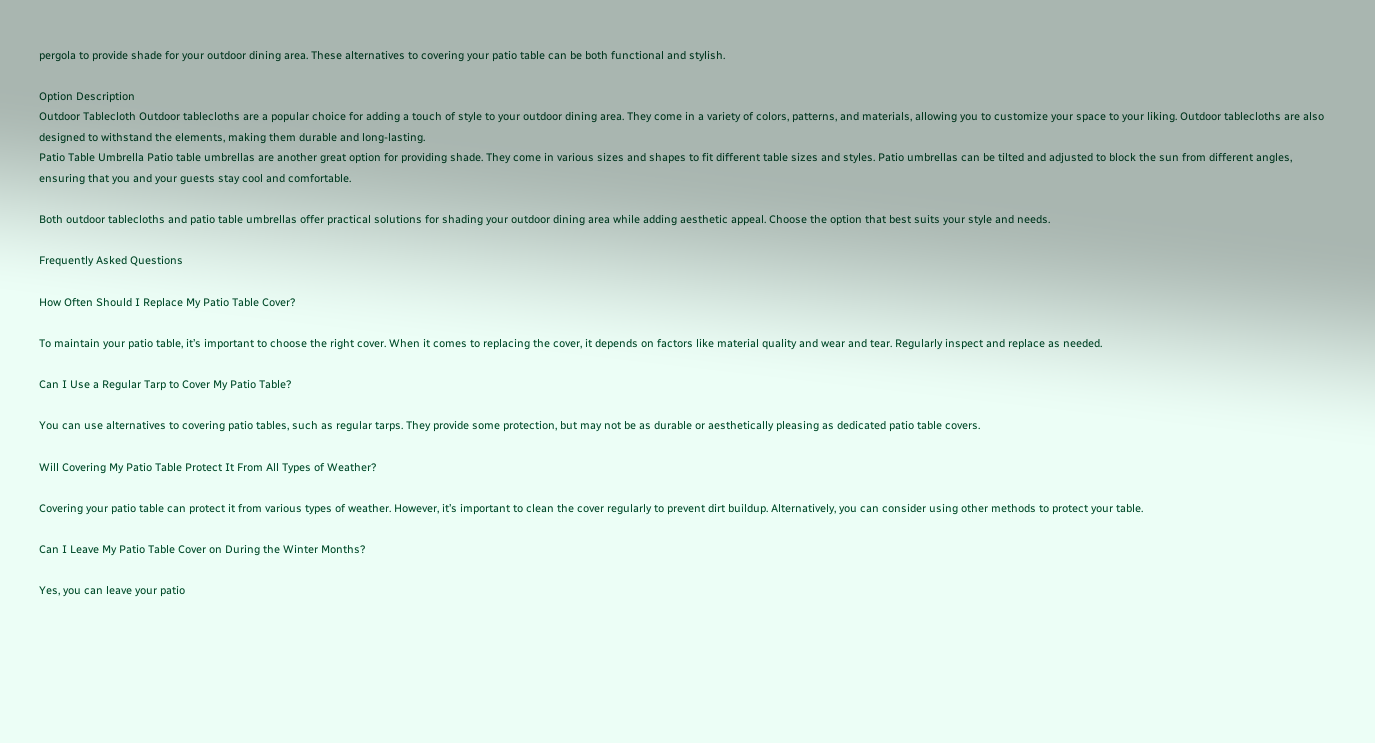pergola to provide shade for your outdoor dining area. These alternatives to covering your patio table can be both functional and stylish.

Option Description
Outdoor Tablecloth Outdoor tablecloths are a popular choice for adding a touch of style to your outdoor dining area. They come in a variety of colors, patterns, and materials, allowing you to customize your space to your liking. Outdoor tablecloths are also designed to withstand the elements, making them durable and long-lasting.
Patio Table Umbrella Patio table umbrellas are another great option for providing shade. They come in various sizes and shapes to fit different table sizes and styles. Patio umbrellas can be tilted and adjusted to block the sun from different angles, ensuring that you and your guests stay cool and comfortable.

Both outdoor tablecloths and patio table umbrellas offer practical solutions for shading your outdoor dining area while adding aesthetic appeal. Choose the option that best suits your style and needs.

Frequently Asked Questions

How Often Should I Replace My Patio Table Cover?

To maintain your patio table, it’s important to choose the right cover. When it comes to replacing the cover, it depends on factors like material quality and wear and tear. Regularly inspect and replace as needed.

Can I Use a Regular Tarp to Cover My Patio Table?

You can use alternatives to covering patio tables, such as regular tarps. They provide some protection, but may not be as durable or aesthetically pleasing as dedicated patio table covers.

Will Covering My Patio Table Protect It From All Types of Weather?

Covering your patio table can protect it from various types of weather. However, it’s important to clean the cover regularly to prevent dirt buildup. Alternatively, you can consider using other methods to protect your table.

Can I Leave My Patio Table Cover on During the Winter Months?

Yes, you can leave your patio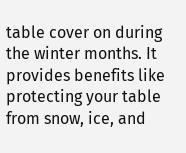table cover on during the winter months. It provides benefits like protecting your table from snow, ice, and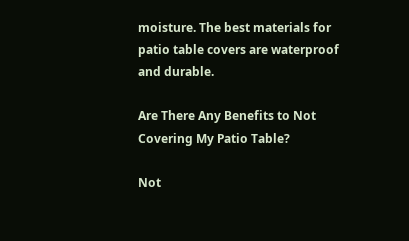moisture. The best materials for patio table covers are waterproof and durable.

Are There Any Benefits to Not Covering My Patio Table?

Not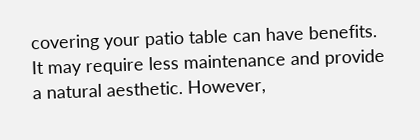covering your patio table can have benefits. It may require less maintenance and provide a natural aesthetic. However,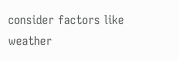consider factors like weather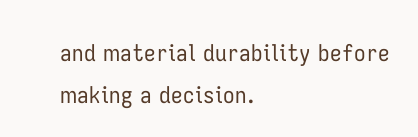and material durability before making a decision.